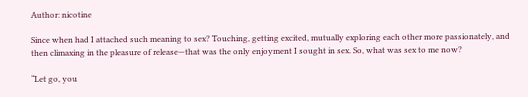Author: nicotine

Since when had I attached such meaning to sex? Touching, getting excited, mutually exploring each other more passionately, and then climaxing in the pleasure of release—that was the only enjoyment I sought in sex. So, what was sex to me now?

“Let go, you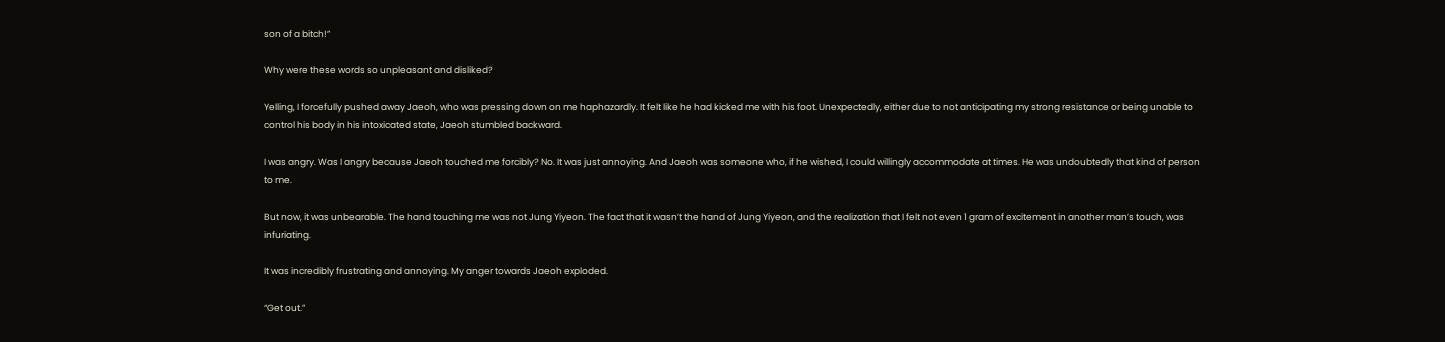son of a bitch!”

Why were these words so unpleasant and disliked?

Yelling, I forcefully pushed away Jaeoh, who was pressing down on me haphazardly. It felt like he had kicked me with his foot. Unexpectedly, either due to not anticipating my strong resistance or being unable to control his body in his intoxicated state, Jaeoh stumbled backward.

I was angry. Was I angry because Jaeoh touched me forcibly? No. It was just annoying. And Jaeoh was someone who, if he wished, I could willingly accommodate at times. He was undoubtedly that kind of person to me.

But now, it was unbearable. The hand touching me was not Jung Yiyeon. The fact that it wasn’t the hand of Jung Yiyeon, and the realization that I felt not even 1 gram of excitement in another man’s touch, was infuriating.

It was incredibly frustrating and annoying. My anger towards Jaeoh exploded.

“Get out.”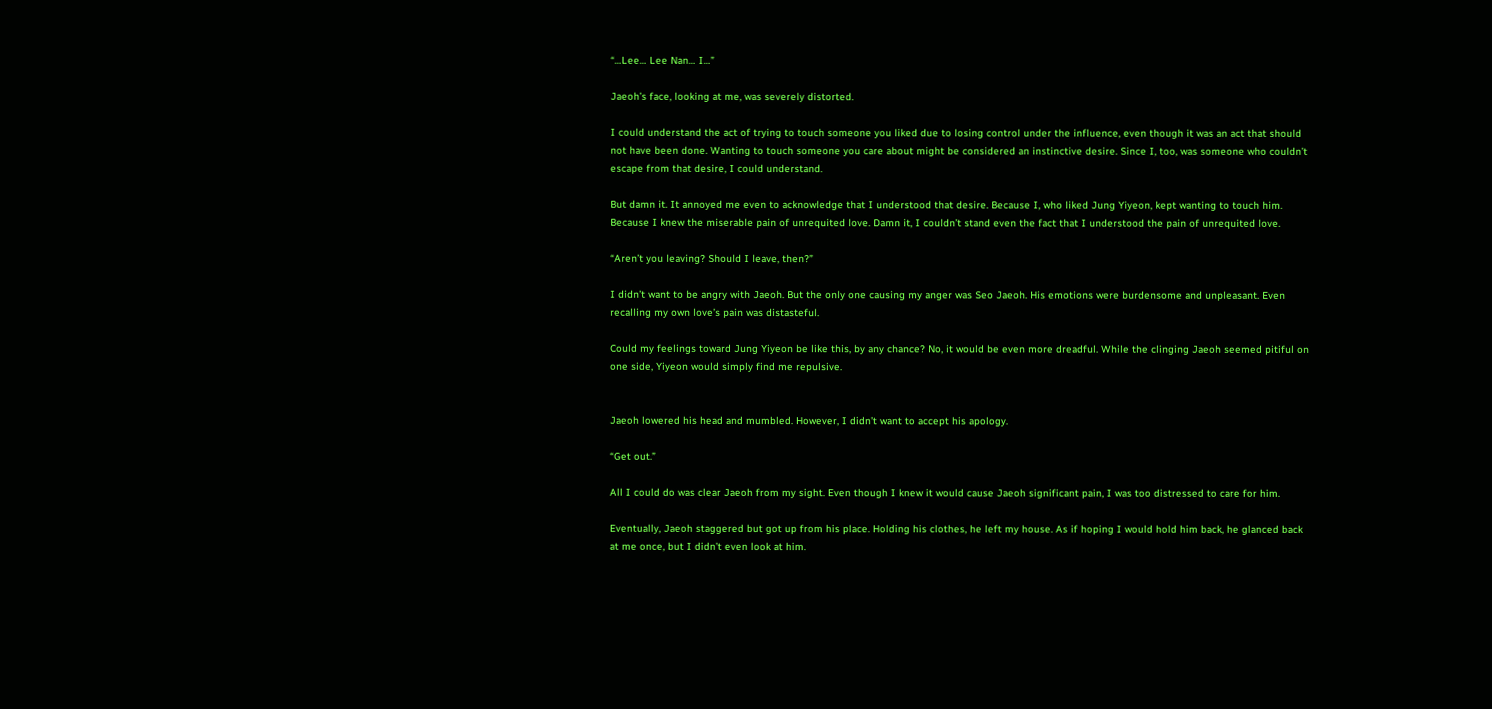“…Lee… Lee Nan… I…”

Jaeoh’s face, looking at me, was severely distorted.

I could understand the act of trying to touch someone you liked due to losing control under the influence, even though it was an act that should not have been done. Wanting to touch someone you care about might be considered an instinctive desire. Since I, too, was someone who couldn’t escape from that desire, I could understand.

But damn it. It annoyed me even to acknowledge that I understood that desire. Because I, who liked Jung Yiyeon, kept wanting to touch him. Because I knew the miserable pain of unrequited love. Damn it, I couldn’t stand even the fact that I understood the pain of unrequited love.

“Aren’t you leaving? Should I leave, then?”

I didn’t want to be angry with Jaeoh. But the only one causing my anger was Seo Jaeoh. His emotions were burdensome and unpleasant. Even recalling my own love’s pain was distasteful.

Could my feelings toward Jung Yiyeon be like this, by any chance? No, it would be even more dreadful. While the clinging Jaeoh seemed pitiful on one side, Yiyeon would simply find me repulsive.


Jaeoh lowered his head and mumbled. However, I didn’t want to accept his apology.

“Get out.”

All I could do was clear Jaeoh from my sight. Even though I knew it would cause Jaeoh significant pain, I was too distressed to care for him.

Eventually, Jaeoh staggered but got up from his place. Holding his clothes, he left my house. As if hoping I would hold him back, he glanced back at me once, but I didn’t even look at him.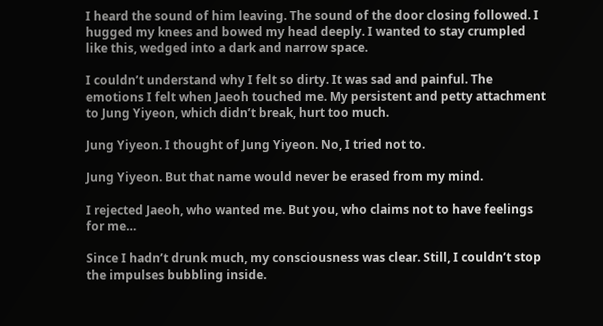I heard the sound of him leaving. The sound of the door closing followed. I hugged my knees and bowed my head deeply. I wanted to stay crumpled like this, wedged into a dark and narrow space.

I couldn’t understand why I felt so dirty. It was sad and painful. The emotions I felt when Jaeoh touched me. My persistent and petty attachment to Jung Yiyeon, which didn’t break, hurt too much.

Jung Yiyeon. I thought of Jung Yiyeon. No, I tried not to.

Jung Yiyeon. But that name would never be erased from my mind.

I rejected Jaeoh, who wanted me. But you, who claims not to have feelings for me…

Since I hadn’t drunk much, my consciousness was clear. Still, I couldn’t stop the impulses bubbling inside.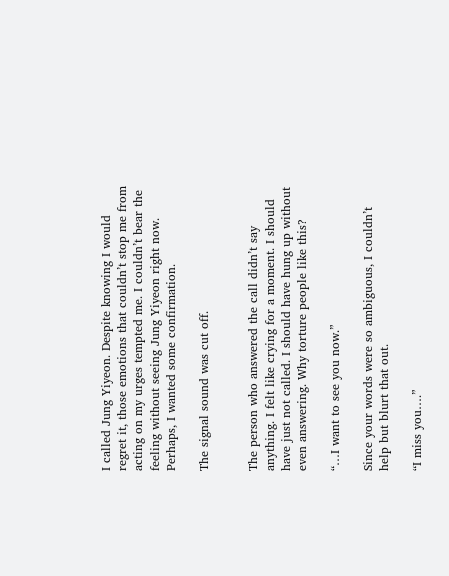I called Jung Yiyeon. Despite knowing I would regret it, those emotions that couldn’t stop me from acting on my urges tempted me. I couldn’t bear the feeling without seeing Jung Yiyeon right now. Perhaps, I wanted some confirmation.

The signal sound was cut off.


The person who answered the call didn’t say anything. I felt like crying for a moment. I should have just not called. I should have hung up without even answering. Why torture people like this?

“…I want to see you now.”

Since your words were so ambiguous, I couldn’t help but blurt that out.

“I miss you….”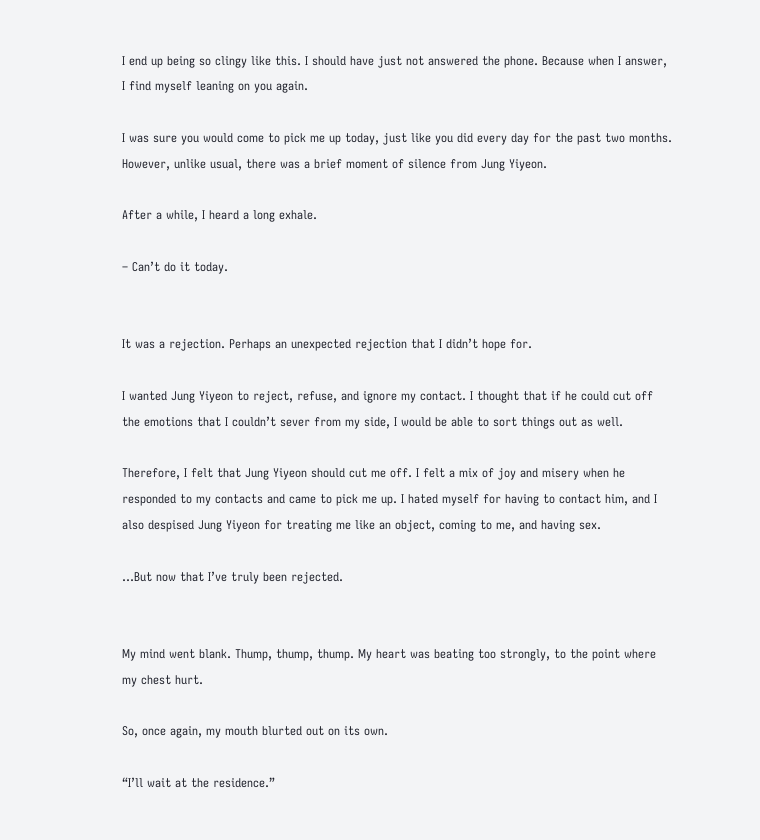I end up being so clingy like this. I should have just not answered the phone. Because when I answer, I find myself leaning on you again.

I was sure you would come to pick me up today, just like you did every day for the past two months. However, unlike usual, there was a brief moment of silence from Jung Yiyeon.

After a while, I heard a long exhale.

– Can’t do it today.


It was a rejection. Perhaps an unexpected rejection that I didn’t hope for.

I wanted Jung Yiyeon to reject, refuse, and ignore my contact. I thought that if he could cut off the emotions that I couldn’t sever from my side, I would be able to sort things out as well.

Therefore, I felt that Jung Yiyeon should cut me off. I felt a mix of joy and misery when he responded to my contacts and came to pick me up. I hated myself for having to contact him, and I also despised Jung Yiyeon for treating me like an object, coming to me, and having sex.

…But now that I’ve truly been rejected.


My mind went blank. Thump, thump, thump. My heart was beating too strongly, to the point where my chest hurt.

So, once again, my mouth blurted out on its own.

“I’ll wait at the residence.”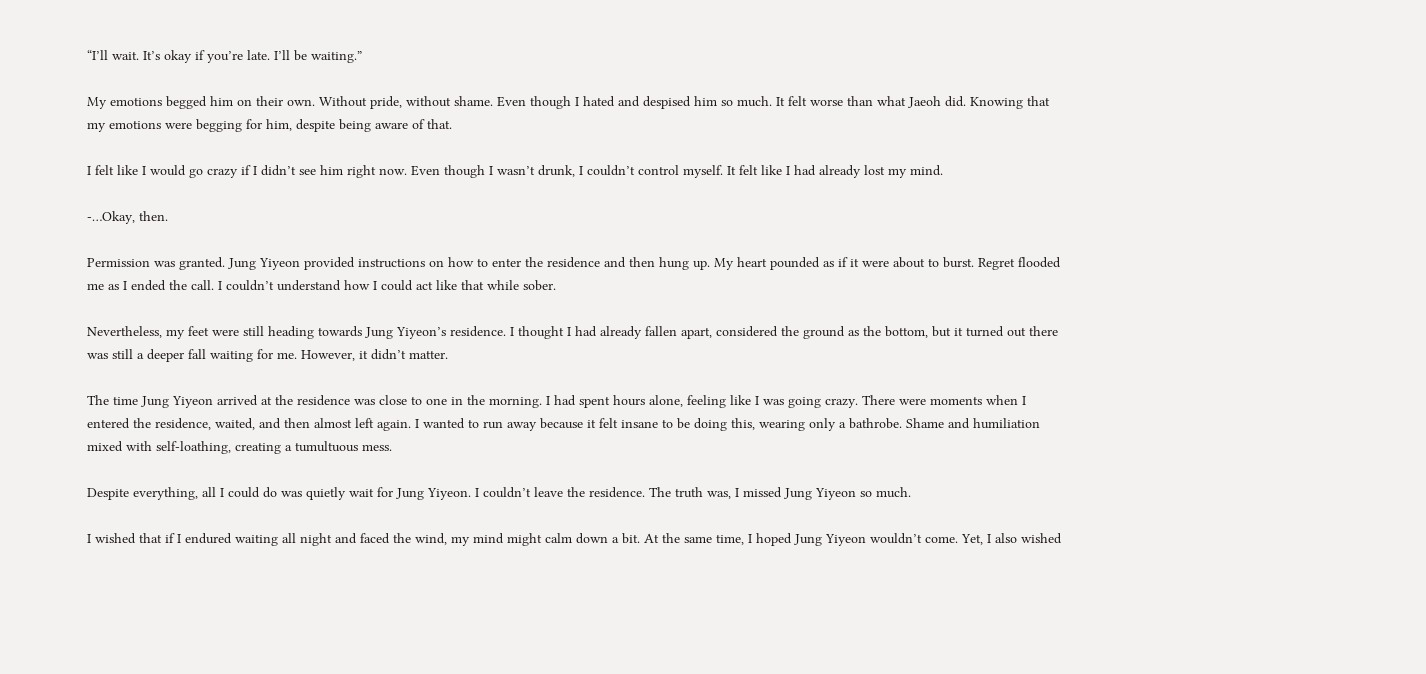“I’ll wait. It’s okay if you’re late. I’ll be waiting.”

My emotions begged him on their own. Without pride, without shame. Even though I hated and despised him so much. It felt worse than what Jaeoh did. Knowing that my emotions were begging for him, despite being aware of that.

I felt like I would go crazy if I didn’t see him right now. Even though I wasn’t drunk, I couldn’t control myself. It felt like I had already lost my mind.

-…Okay, then.

Permission was granted. Jung Yiyeon provided instructions on how to enter the residence and then hung up. My heart pounded as if it were about to burst. Regret flooded me as I ended the call. I couldn’t understand how I could act like that while sober.

Nevertheless, my feet were still heading towards Jung Yiyeon’s residence. I thought I had already fallen apart, considered the ground as the bottom, but it turned out there was still a deeper fall waiting for me. However, it didn’t matter.

The time Jung Yiyeon arrived at the residence was close to one in the morning. I had spent hours alone, feeling like I was going crazy. There were moments when I entered the residence, waited, and then almost left again. I wanted to run away because it felt insane to be doing this, wearing only a bathrobe. Shame and humiliation mixed with self-loathing, creating a tumultuous mess.

Despite everything, all I could do was quietly wait for Jung Yiyeon. I couldn’t leave the residence. The truth was, I missed Jung Yiyeon so much.

I wished that if I endured waiting all night and faced the wind, my mind might calm down a bit. At the same time, I hoped Jung Yiyeon wouldn’t come. Yet, I also wished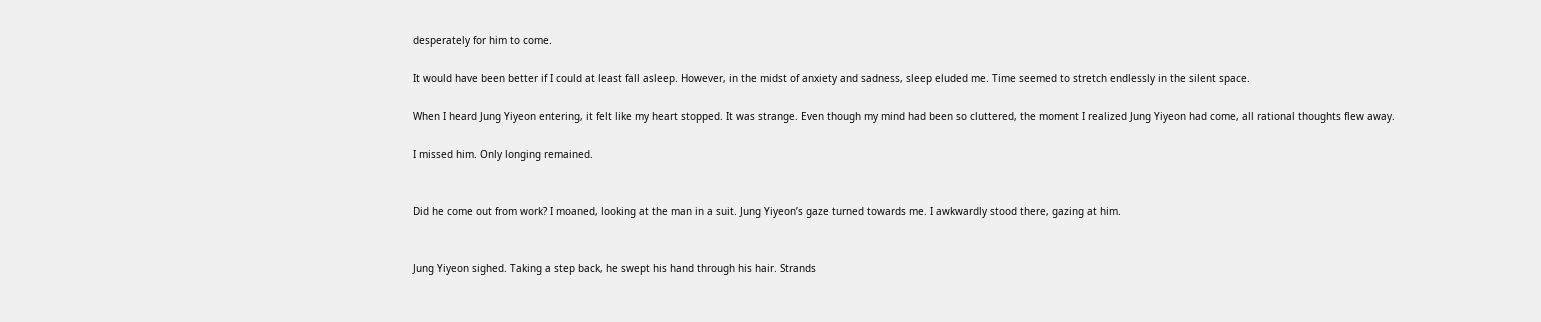desperately for him to come.

It would have been better if I could at least fall asleep. However, in the midst of anxiety and sadness, sleep eluded me. Time seemed to stretch endlessly in the silent space.

When I heard Jung Yiyeon entering, it felt like my heart stopped. It was strange. Even though my mind had been so cluttered, the moment I realized Jung Yiyeon had come, all rational thoughts flew away.

I missed him. Only longing remained.


Did he come out from work? I moaned, looking at the man in a suit. Jung Yiyeon’s gaze turned towards me. I awkwardly stood there, gazing at him.


Jung Yiyeon sighed. Taking a step back, he swept his hand through his hair. Strands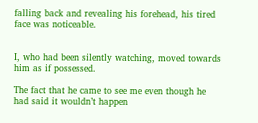falling back and revealing his forehead, his tired face was noticeable.


I, who had been silently watching, moved towards him as if possessed.

The fact that he came to see me even though he had said it wouldn’t happen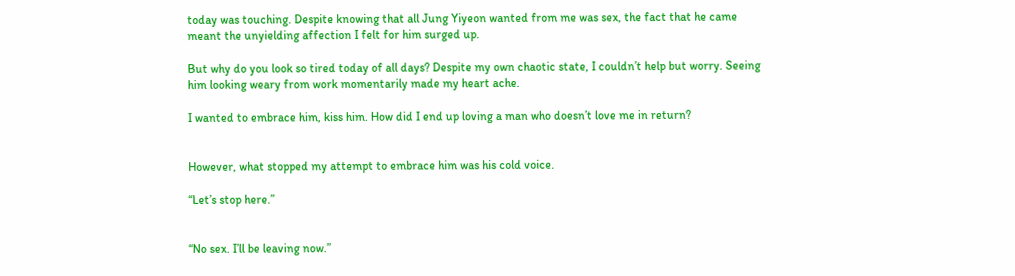today was touching. Despite knowing that all Jung Yiyeon wanted from me was sex, the fact that he came meant the unyielding affection I felt for him surged up.

But why do you look so tired today of all days? Despite my own chaotic state, I couldn’t help but worry. Seeing him looking weary from work momentarily made my heart ache.

I wanted to embrace him, kiss him. How did I end up loving a man who doesn’t love me in return?


However, what stopped my attempt to embrace him was his cold voice.

“Let’s stop here.”


“No sex. I’ll be leaving now.”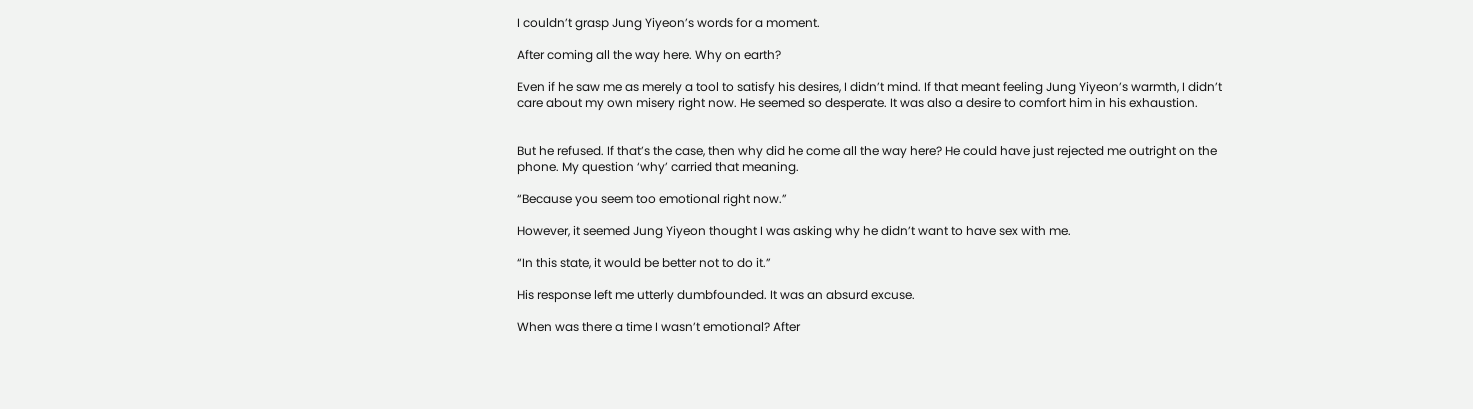I couldn’t grasp Jung Yiyeon’s words for a moment.

After coming all the way here. Why on earth?

Even if he saw me as merely a tool to satisfy his desires, I didn’t mind. If that meant feeling Jung Yiyeon’s warmth, I didn’t care about my own misery right now. He seemed so desperate. It was also a desire to comfort him in his exhaustion.


But he refused. If that’s the case, then why did he come all the way here? He could have just rejected me outright on the phone. My question ‘why’ carried that meaning.

“Because you seem too emotional right now.”

However, it seemed Jung Yiyeon thought I was asking why he didn’t want to have sex with me.

“In this state, it would be better not to do it.”

His response left me utterly dumbfounded. It was an absurd excuse.

When was there a time I wasn’t emotional? After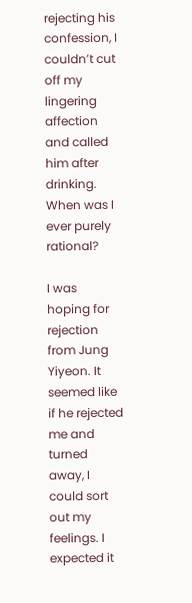rejecting his confession, I couldn’t cut off my lingering affection and called him after drinking. When was I ever purely rational?

I was hoping for rejection from Jung Yiyeon. It seemed like if he rejected me and turned away, I could sort out my feelings. I expected it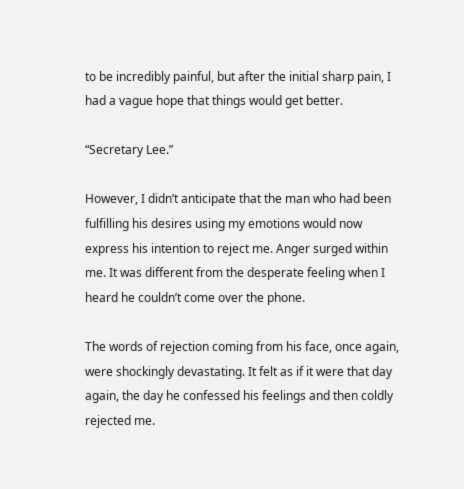to be incredibly painful, but after the initial sharp pain, I had a vague hope that things would get better.

“Secretary Lee.”

However, I didn’t anticipate that the man who had been fulfilling his desires using my emotions would now express his intention to reject me. Anger surged within me. It was different from the desperate feeling when I heard he couldn’t come over the phone.

The words of rejection coming from his face, once again, were shockingly devastating. It felt as if it were that day again, the day he confessed his feelings and then coldly rejected me.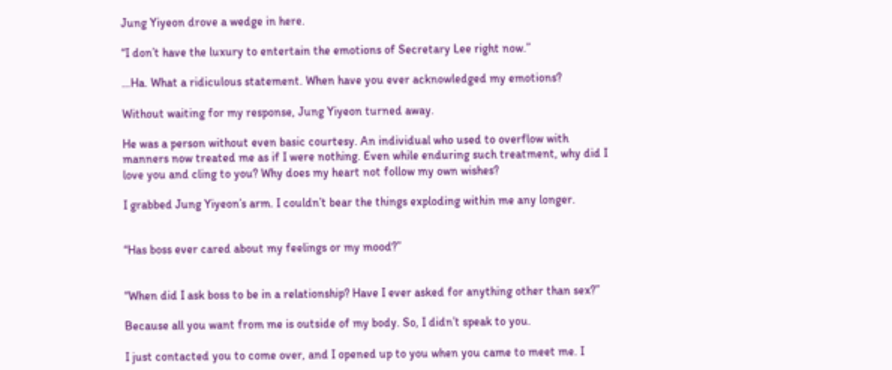Jung Yiyeon drove a wedge in here.

“I don’t have the luxury to entertain the emotions of Secretary Lee right now.”

…Ha. What a ridiculous statement. When have you ever acknowledged my emotions?

Without waiting for my response, Jung Yiyeon turned away.

He was a person without even basic courtesy. An individual who used to overflow with manners now treated me as if I were nothing. Even while enduring such treatment, why did I love you and cling to you? Why does my heart not follow my own wishes?

I grabbed Jung Yiyeon’s arm. I couldn’t bear the things exploding within me any longer.


“Has boss ever cared about my feelings or my mood?”


“When did I ask boss to be in a relationship? Have I ever asked for anything other than sex?”

Because all you want from me is outside of my body. So, I didn’t speak to you.

I just contacted you to come over, and I opened up to you when you came to meet me. I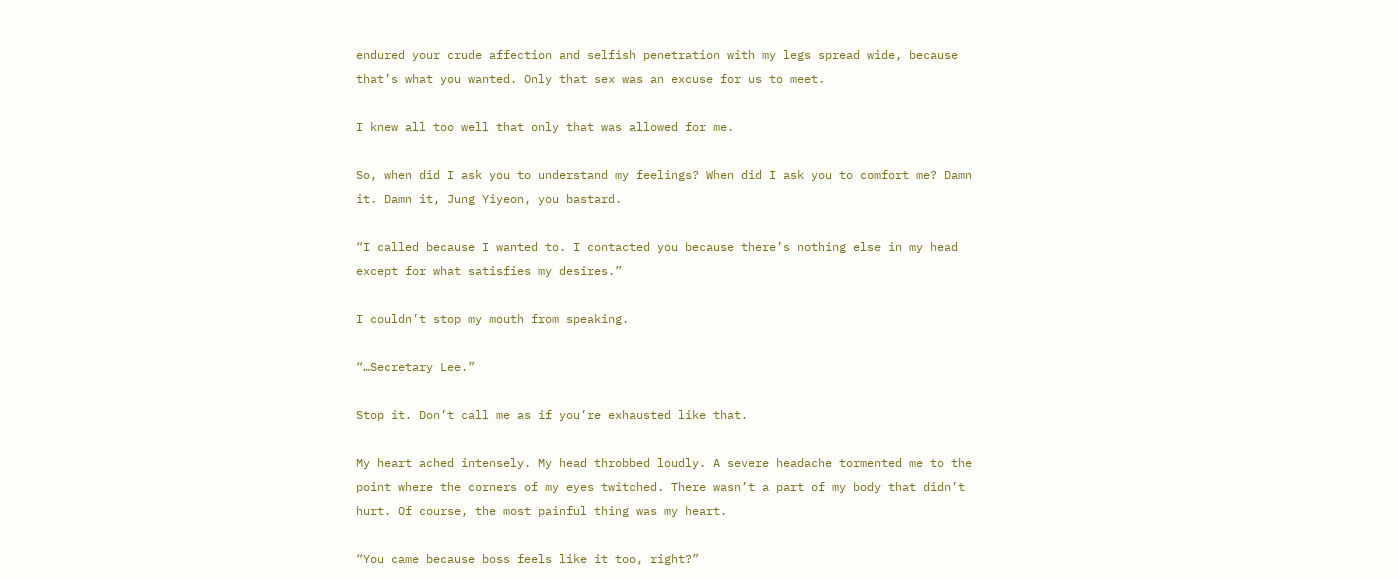endured your crude affection and selfish penetration with my legs spread wide, because that’s what you wanted. Only that sex was an excuse for us to meet.

I knew all too well that only that was allowed for me.

So, when did I ask you to understand my feelings? When did I ask you to comfort me? Damn it. Damn it, Jung Yiyeon, you bastard.

“I called because I wanted to. I contacted you because there’s nothing else in my head except for what satisfies my desires.”

I couldn’t stop my mouth from speaking.

“…Secretary Lee.”

Stop it. Don’t call me as if you’re exhausted like that.

My heart ached intensely. My head throbbed loudly. A severe headache tormented me to the point where the corners of my eyes twitched. There wasn’t a part of my body that didn’t hurt. Of course, the most painful thing was my heart.

“You came because boss feels like it too, right?”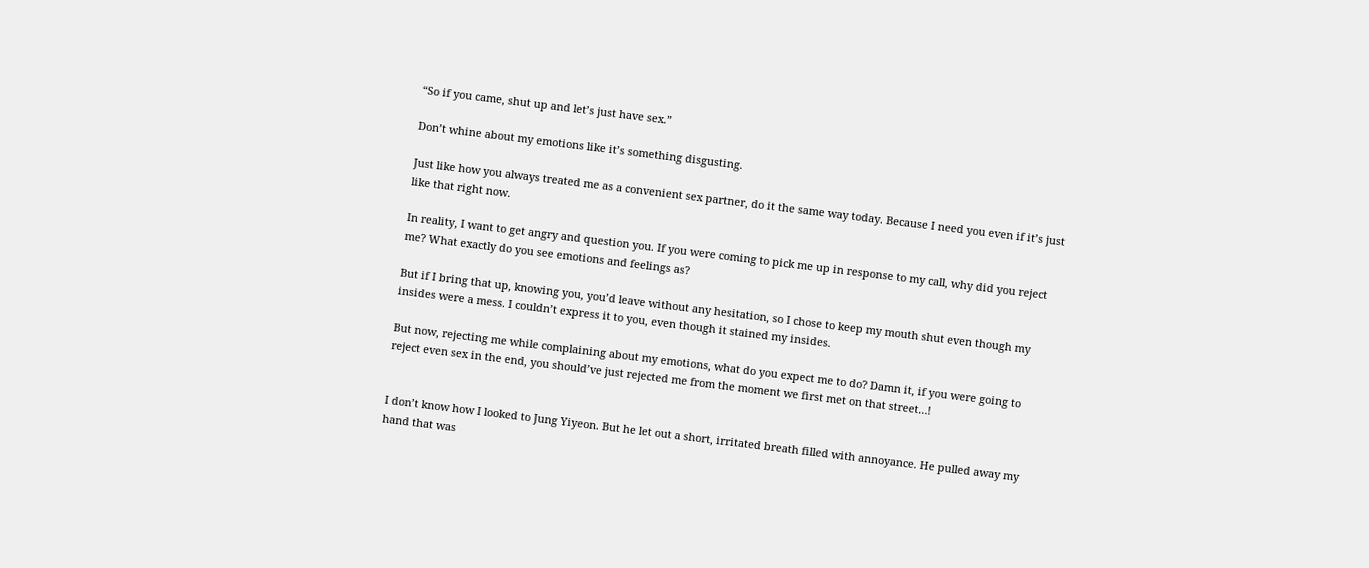“So if you came, shut up and let’s just have sex.”

Don’t whine about my emotions like it’s something disgusting.

Just like how you always treated me as a convenient sex partner, do it the same way today. Because I need you even if it’s just like that right now.

In reality, I want to get angry and question you. If you were coming to pick me up in response to my call, why did you reject me? What exactly do you see emotions and feelings as?

But if I bring that up, knowing you, you’d leave without any hesitation, so I chose to keep my mouth shut even though my insides were a mess. I couldn’t express it to you, even though it stained my insides.

But now, rejecting me while complaining about my emotions, what do you expect me to do? Damn it, if you were going to reject even sex in the end, you should’ve just rejected me from the moment we first met on that street…!


I don’t know how I looked to Jung Yiyeon. But he let out a short, irritated breath filled with annoyance. He pulled away my hand that was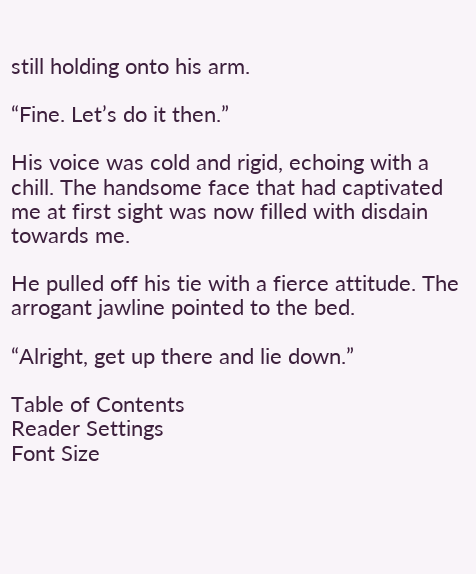still holding onto his arm.

“Fine. Let’s do it then.”

His voice was cold and rigid, echoing with a chill. The handsome face that had captivated me at first sight was now filled with disdain towards me.

He pulled off his tie with a fierce attitude. The arrogant jawline pointed to the bed.

“Alright, get up there and lie down.”

Table of Contents
Reader Settings
Font Size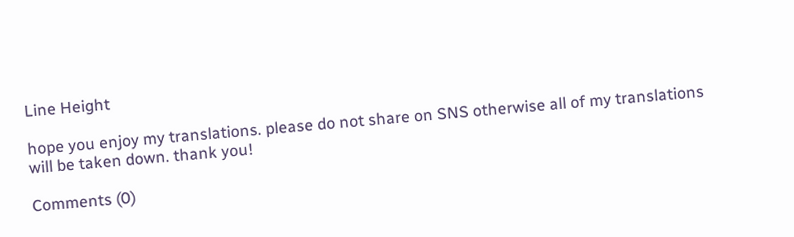Line Height

hope you enjoy my translations. please do not share on SNS otherwise all of my translations will be taken down. thank you!

Comments (0)